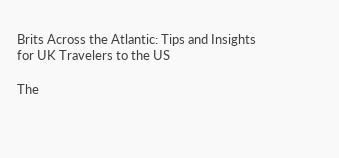Brits Across the Atlantic: Tips and Insights for UK Travelers to the US

The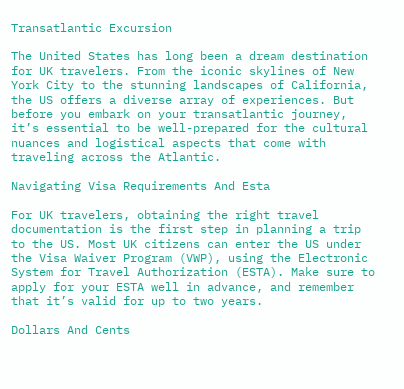Transatlantic Excursion

The United States has long been a dream destination for UK travelers. From the iconic skylines of New York City to the stunning landscapes of California, the US offers a diverse array of experiences. But before you embark on your transatlantic journey, it’s essential to be well-prepared for the cultural nuances and logistical aspects that come with traveling across the Atlantic.

Navigating Visa Requirements And Esta

For UK travelers, obtaining the right travel documentation is the first step in planning a trip to the US. Most UK citizens can enter the US under the Visa Waiver Program (VWP), using the Electronic System for Travel Authorization (ESTA). Make sure to apply for your ESTA well in advance, and remember that it’s valid for up to two years.

Dollars And Cents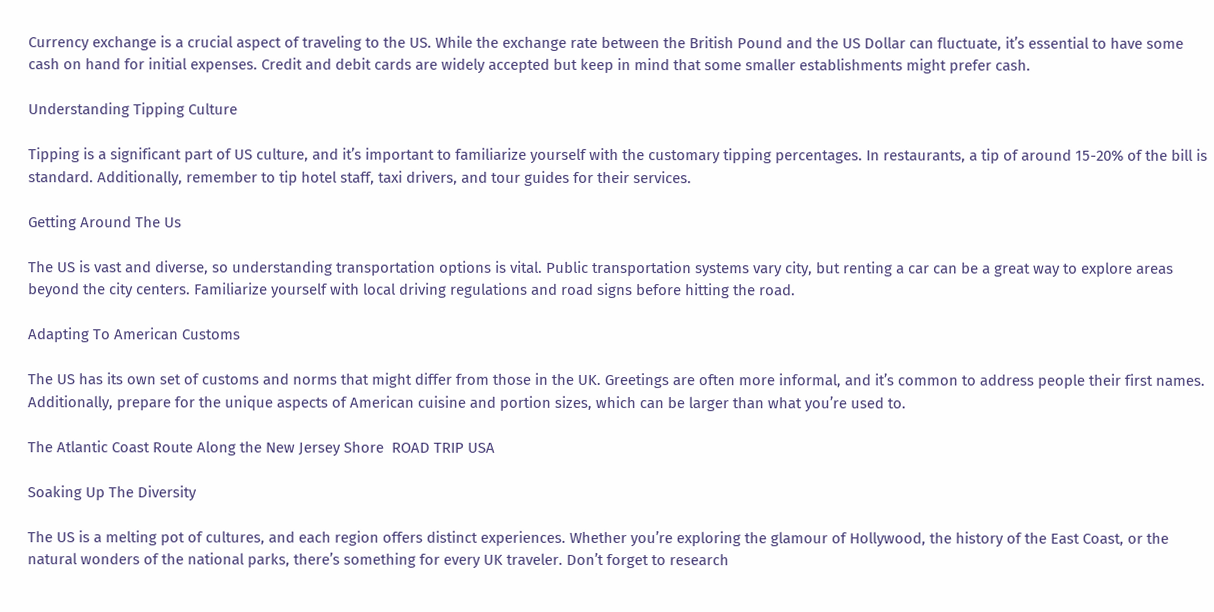Currency exchange is a crucial aspect of traveling to the US. While the exchange rate between the British Pound and the US Dollar can fluctuate, it’s essential to have some cash on hand for initial expenses. Credit and debit cards are widely accepted but keep in mind that some smaller establishments might prefer cash.

Understanding Tipping Culture

Tipping is a significant part of US culture, and it’s important to familiarize yourself with the customary tipping percentages. In restaurants, a tip of around 15-20% of the bill is standard. Additionally, remember to tip hotel staff, taxi drivers, and tour guides for their services.

Getting Around The Us

The US is vast and diverse, so understanding transportation options is vital. Public transportation systems vary city, but renting a car can be a great way to explore areas beyond the city centers. Familiarize yourself with local driving regulations and road signs before hitting the road.

Adapting To American Customs

The US has its own set of customs and norms that might differ from those in the UK. Greetings are often more informal, and it’s common to address people their first names. Additionally, prepare for the unique aspects of American cuisine and portion sizes, which can be larger than what you’re used to.

The Atlantic Coast Route Along the New Jersey Shore  ROAD TRIP USA

Soaking Up The Diversity

The US is a melting pot of cultures, and each region offers distinct experiences. Whether you’re exploring the glamour of Hollywood, the history of the East Coast, or the natural wonders of the national parks, there’s something for every UK traveler. Don’t forget to research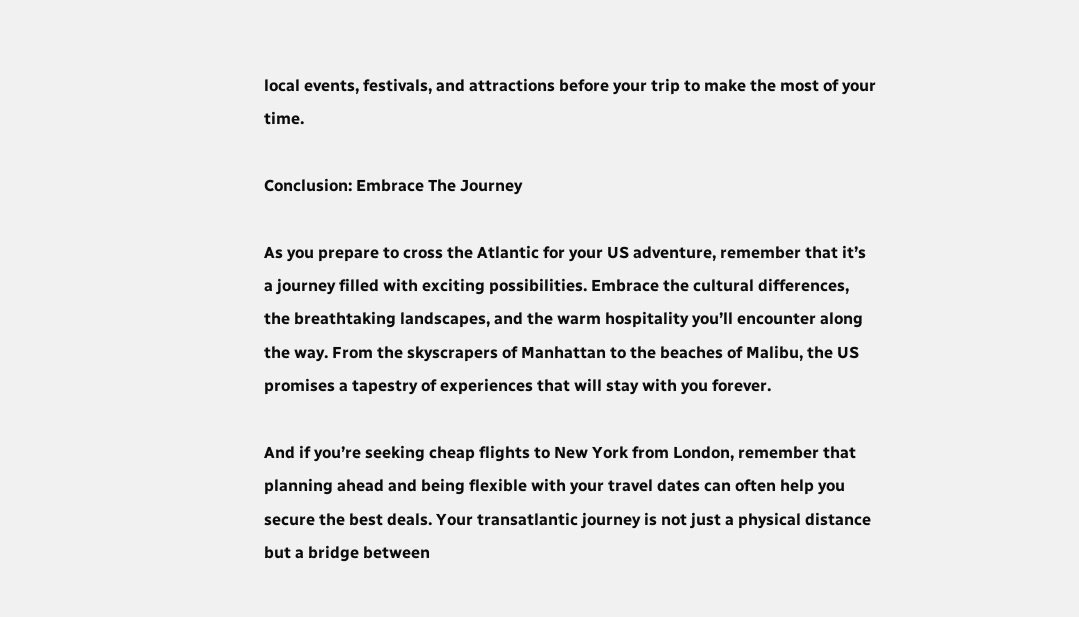local events, festivals, and attractions before your trip to make the most of your time.

Conclusion: Embrace The Journey

As you prepare to cross the Atlantic for your US adventure, remember that it’s a journey filled with exciting possibilities. Embrace the cultural differences, the breathtaking landscapes, and the warm hospitality you’ll encounter along the way. From the skyscrapers of Manhattan to the beaches of Malibu, the US promises a tapestry of experiences that will stay with you forever.

And if you’re seeking cheap flights to New York from London, remember that planning ahead and being flexible with your travel dates can often help you secure the best deals. Your transatlantic journey is not just a physical distance but a bridge between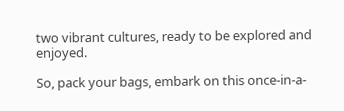two vibrant cultures, ready to be explored and enjoyed.

So, pack your bags, embark on this once-in-a-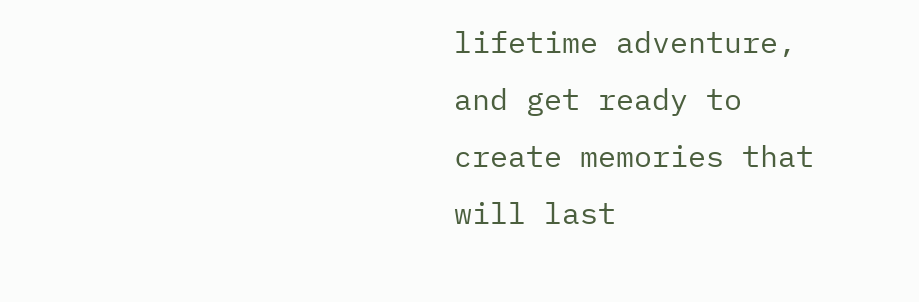lifetime adventure, and get ready to create memories that will last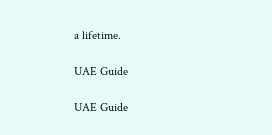a lifetime.

UAE Guide

UAE Guide